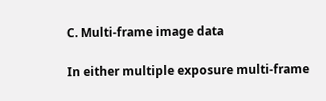C. Multi-frame image data

In either multiple exposure multi-frame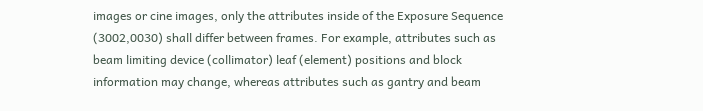images or cine images, only the attributes inside of the Exposure Sequence (3002,0030) shall differ between frames. For example, attributes such as beam limiting device (collimator) leaf (element) positions and block information may change, whereas attributes such as gantry and beam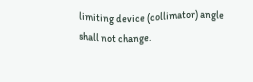limiting device (collimator) angle shall not change.